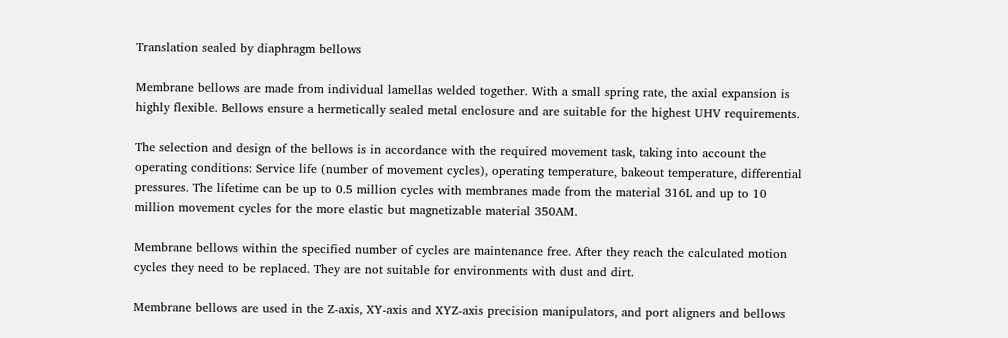Translation sealed by diaphragm bellows

Membrane bellows are made from individual lamellas welded together. With a small spring rate, the axial expansion is highly flexible. Bellows ensure a hermetically sealed metal enclosure and are suitable for the highest UHV requirements.

The selection and design of the bellows is in accordance with the required movement task, taking into account the operating conditions: Service life (number of movement cycles), operating temperature, bakeout temperature, differential pressures. The lifetime can be up to 0.5 million cycles with membranes made from the material 316L and up to 10 million movement cycles for the more elastic but magnetizable material 350AM.

Membrane bellows within the specified number of cycles are maintenance free. After they reach the calculated motion cycles they need to be replaced. They are not suitable for environments with dust and dirt.

Membrane bellows are used in the Z-axis, XY-axis and XYZ-axis precision manipulators, and port aligners and bellows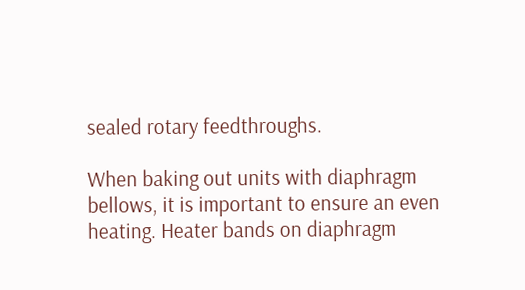sealed rotary feedthroughs.

When baking out units with diaphragm bellows, it is important to ensure an even heating. Heater bands on diaphragm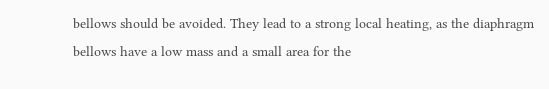bellows should be avoided. They lead to a strong local heating, as the diaphragm bellows have a low mass and a small area for the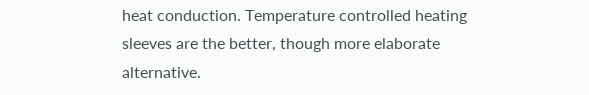heat conduction. Temperature controlled heating sleeves are the better, though more elaborate alternative.